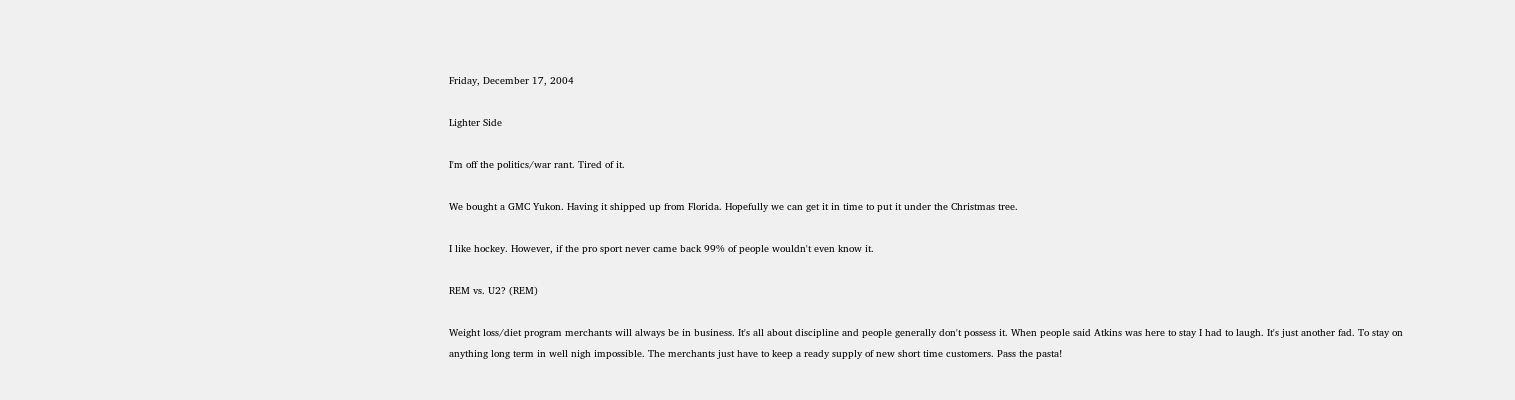Friday, December 17, 2004

Lighter Side

I'm off the politics/war rant. Tired of it.

We bought a GMC Yukon. Having it shipped up from Florida. Hopefully we can get it in time to put it under the Christmas tree.

I like hockey. However, if the pro sport never came back 99% of people wouldn't even know it.

REM vs. U2? (REM)

Weight loss/diet program merchants will always be in business. It's all about discipline and people generally don't possess it. When people said Atkins was here to stay I had to laugh. It's just another fad. To stay on anything long term in well nigh impossible. The merchants just have to keep a ready supply of new short time customers. Pass the pasta!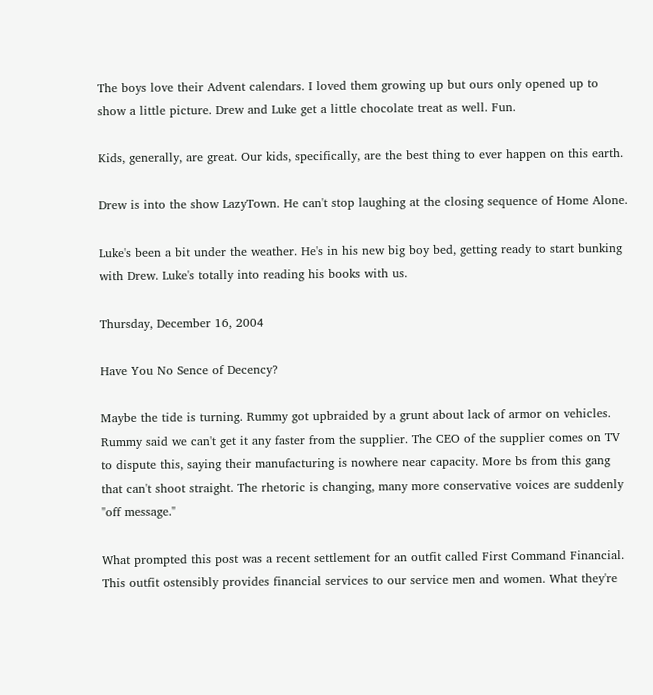The boys love their Advent calendars. I loved them growing up but ours only opened up to show a little picture. Drew and Luke get a little chocolate treat as well. Fun.

Kids, generally, are great. Our kids, specifically, are the best thing to ever happen on this earth.

Drew is into the show LazyTown. He can't stop laughing at the closing sequence of Home Alone.

Luke's been a bit under the weather. He's in his new big boy bed, getting ready to start bunking with Drew. Luke's totally into reading his books with us.

Thursday, December 16, 2004

Have You No Sence of Decency?

Maybe the tide is turning. Rummy got upbraided by a grunt about lack of armor on vehicles. Rummy said we can't get it any faster from the supplier. The CEO of the supplier comes on TV to dispute this, saying their manufacturing is nowhere near capacity. More bs from this gang that can't shoot straight. The rhetoric is changing, many more conservative voices are suddenly "off message."

What prompted this post was a recent settlement for an outfit called First Command Financial. This outfit ostensibly provides financial services to our service men and women. What they're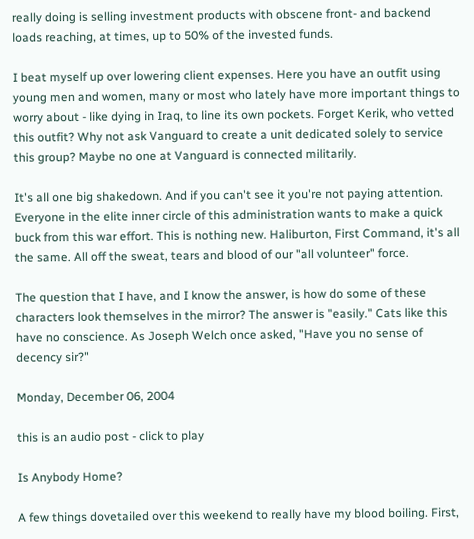really doing is selling investment products with obscene front- and backend loads reaching, at times, up to 50% of the invested funds.

I beat myself up over lowering client expenses. Here you have an outfit using young men and women, many or most who lately have more important things to worry about - like dying in Iraq, to line its own pockets. Forget Kerik, who vetted this outfit? Why not ask Vanguard to create a unit dedicated solely to service this group? Maybe no one at Vanguard is connected militarily.

It's all one big shakedown. And if you can't see it you're not paying attention. Everyone in the elite inner circle of this administration wants to make a quick buck from this war effort. This is nothing new. Haliburton, First Command, it's all the same. All off the sweat, tears and blood of our "all volunteer" force.

The question that I have, and I know the answer, is how do some of these characters look themselves in the mirror? The answer is "easily." Cats like this have no conscience. As Joseph Welch once asked, "Have you no sense of decency sir?"

Monday, December 06, 2004

this is an audio post - click to play

Is Anybody Home?

A few things dovetailed over this weekend to really have my blood boiling. First,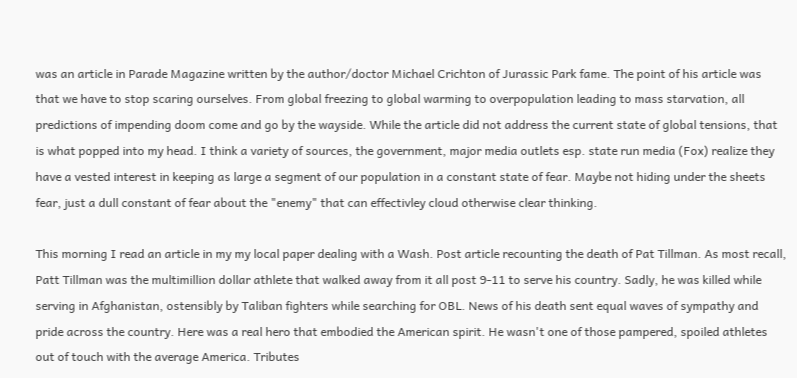was an article in Parade Magazine written by the author/doctor Michael Crichton of Jurassic Park fame. The point of his article was that we have to stop scaring ourselves. From global freezing to global warming to overpopulation leading to mass starvation, all predictions of impending doom come and go by the wayside. While the article did not address the current state of global tensions, that is what popped into my head. I think a variety of sources, the government, major media outlets esp. state run media (Fox) realize they have a vested interest in keeping as large a segment of our population in a constant state of fear. Maybe not hiding under the sheets fear, just a dull constant of fear about the "enemy" that can effectivley cloud otherwise clear thinking.

This morning I read an article in my my local paper dealing with a Wash. Post article recounting the death of Pat Tillman. As most recall, Patt Tillman was the multimillion dollar athlete that walked away from it all post 9-11 to serve his country. Sadly, he was killed while serving in Afghanistan, ostensibly by Taliban fighters while searching for OBL. News of his death sent equal waves of sympathy and pride across the country. Here was a real hero that embodied the American spirit. He wasn't one of those pampered, spoiled athletes out of touch with the average America. Tributes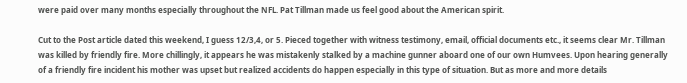were paid over many months especially throughout the NFL. Pat Tillman made us feel good about the American spirit.

Cut to the Post article dated this weekend, I guess 12/3,4, or 5. Pieced together with witness testimony, email, official documents etc., it seems clear Mr. Tillman was killed by friendly fire. More chillingly, it appears he was mistakenly stalked by a machine gunner aboard one of our own Humvees. Upon hearing generally of a friendly fire incident his mother was upset but realized accidents do happen especially in this type of situation. But as more and more details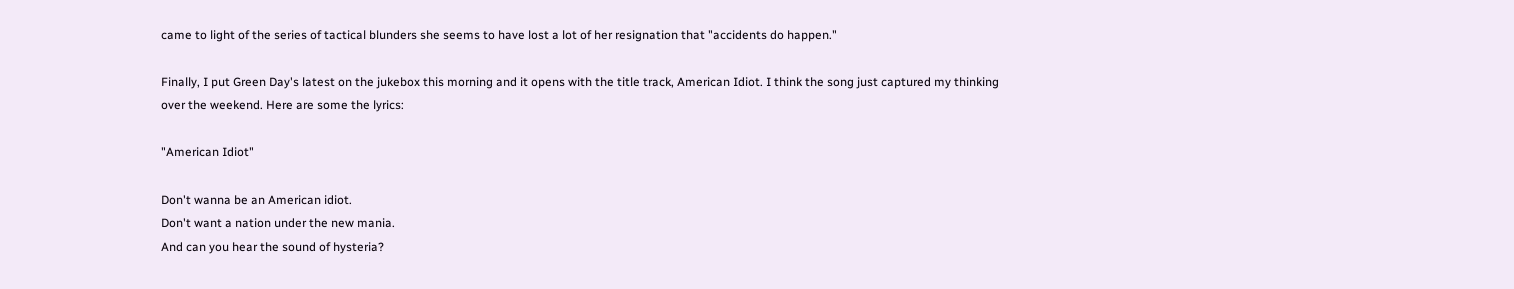came to light of the series of tactical blunders she seems to have lost a lot of her resignation that "accidents do happen."

Finally, I put Green Day's latest on the jukebox this morning and it opens with the title track, American Idiot. I think the song just captured my thinking over the weekend. Here are some the lyrics:

"American Idiot"

Don't wanna be an American idiot.
Don't want a nation under the new mania.
And can you hear the sound of hysteria?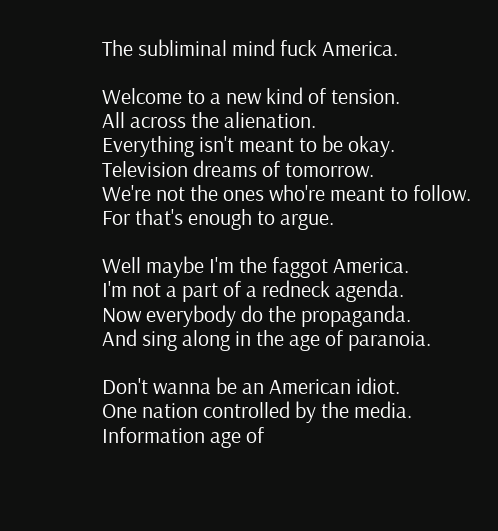The subliminal mind fuck America.

Welcome to a new kind of tension.
All across the alienation.
Everything isn't meant to be okay.
Television dreams of tomorrow.
We're not the ones who're meant to follow.
For that's enough to argue.

Well maybe I'm the faggot America.
I'm not a part of a redneck agenda.
Now everybody do the propaganda.
And sing along in the age of paranoia.

Don't wanna be an American idiot.
One nation controlled by the media.
Information age of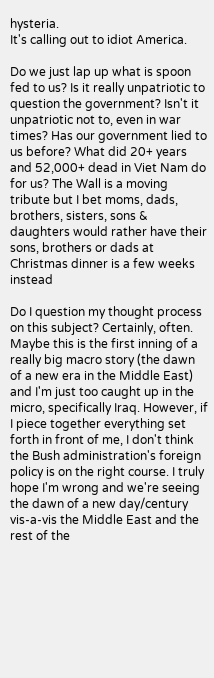hysteria.
It's calling out to idiot America.

Do we just lap up what is spoon fed to us? Is it really unpatriotic to question the government? Isn't it unpatriotic not to, even in war times? Has our government lied to us before? What did 20+ years and 52,000+ dead in Viet Nam do for us? The Wall is a moving tribute but I bet moms, dads, brothers, sisters, sons & daughters would rather have their sons, brothers or dads at Christmas dinner is a few weeks instead

Do I question my thought process on this subject? Certainly, often. Maybe this is the first inning of a really big macro story (the dawn of a new era in the Middle East) and I'm just too caught up in the micro, specifically Iraq. However, if I piece together everything set forth in front of me, I don't think the Bush administration's foreign policy is on the right course. I truly hope I'm wrong and we're seeing the dawn of a new day/century vis-a-vis the Middle East and the rest of the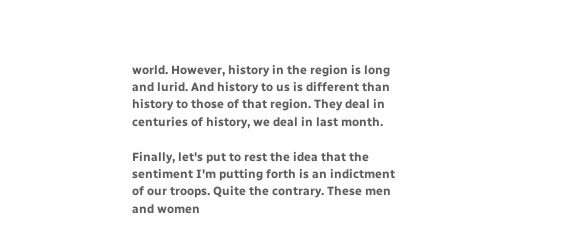world. However, history in the region is long and lurid. And history to us is different than history to those of that region. They deal in centuries of history, we deal in last month.

Finally, let's put to rest the idea that the sentiment I'm putting forth is an indictment of our troops. Quite the contrary. These men and women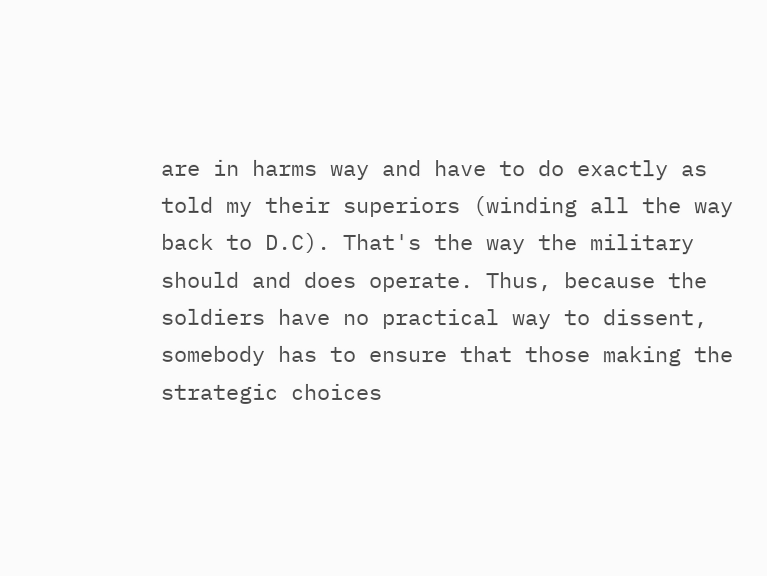are in harms way and have to do exactly as told my their superiors (winding all the way back to D.C). That's the way the military should and does operate. Thus, because the soldiers have no practical way to dissent, somebody has to ensure that those making the strategic choices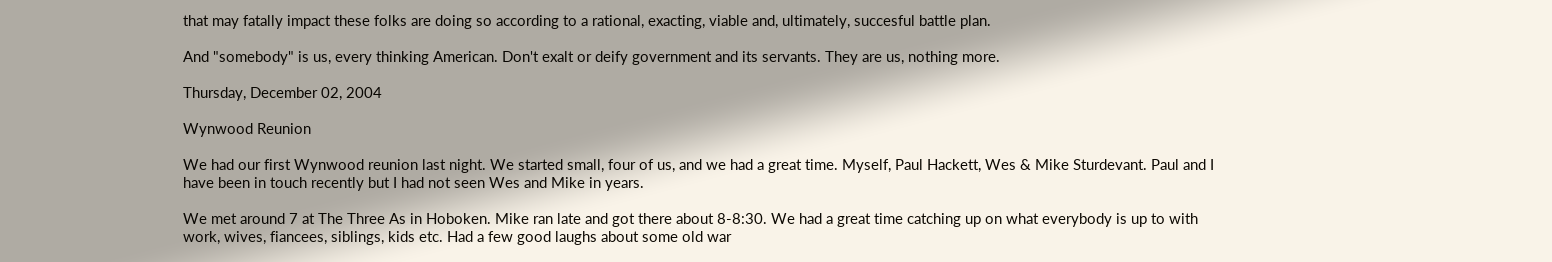that may fatally impact these folks are doing so according to a rational, exacting, viable and, ultimately, succesful battle plan.

And "somebody" is us, every thinking American. Don't exalt or deify government and its servants. They are us, nothing more.

Thursday, December 02, 2004

Wynwood Reunion

We had our first Wynwood reunion last night. We started small, four of us, and we had a great time. Myself, Paul Hackett, Wes & Mike Sturdevant. Paul and I have been in touch recently but I had not seen Wes and Mike in years.

We met around 7 at The Three As in Hoboken. Mike ran late and got there about 8-8:30. We had a great time catching up on what everybody is up to with work, wives, fiancees, siblings, kids etc. Had a few good laughs about some old war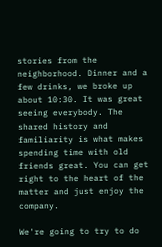stories from the neighborhood. Dinner and a few drinks, we broke up about 10:30. It was great seeing everybody. The shared history and familiarity is what makes spending time with old friends great. You can get right to the heart of the matter and just enjoy the company.

We're going to try to do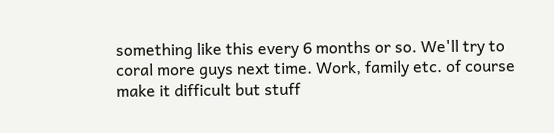something like this every 6 months or so. We'll try to coral more guys next time. Work, family etc. of course make it difficult but stuff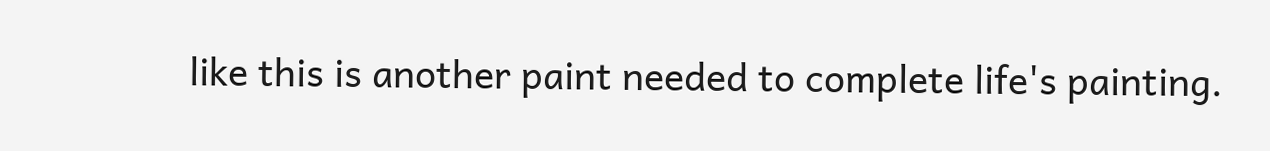like this is another paint needed to complete life's painting.